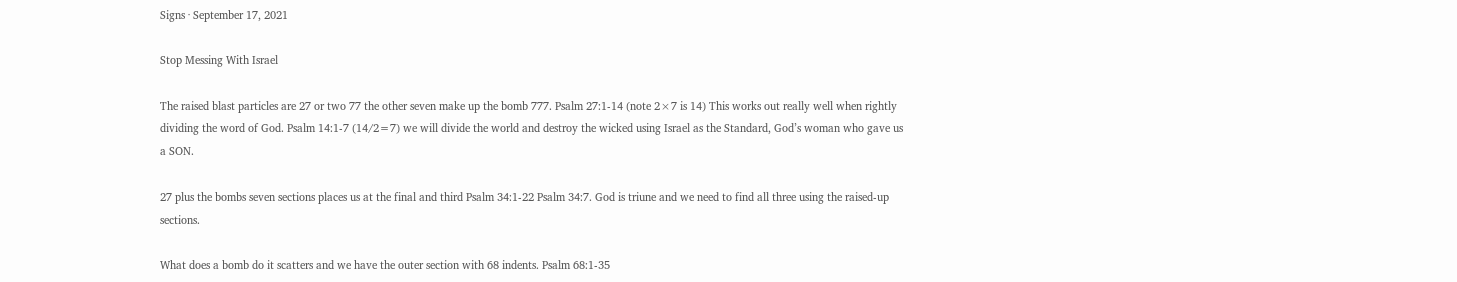Signs · September 17, 2021

Stop Messing With Israel

The raised blast particles are 27 or two 77 the other seven make up the bomb 777. Psalm 27:1-14 (note 2×7 is 14) This works out really well when rightly dividing the word of God. Psalm 14:1-7 (14/2=7) we will divide the world and destroy the wicked using Israel as the Standard, God’s woman who gave us a SON.

27 plus the bombs seven sections places us at the final and third Psalm 34:1-22 Psalm 34:7. God is triune and we need to find all three using the raised-up sections.

What does a bomb do it scatters and we have the outer section with 68 indents. Psalm 68:1-35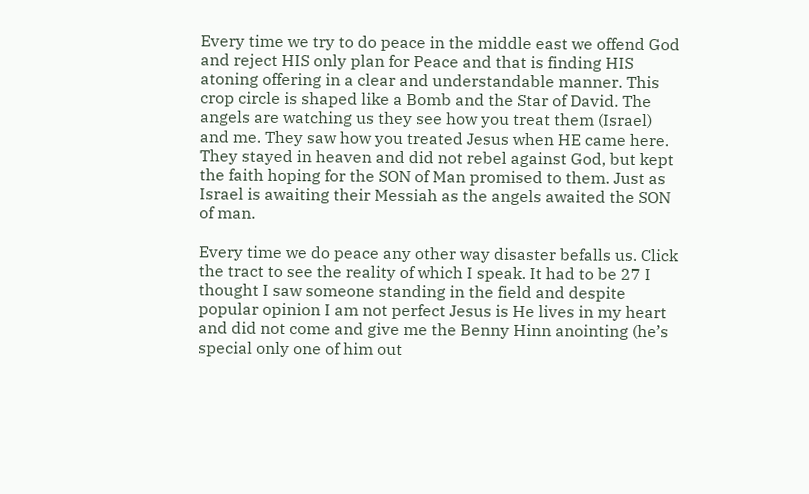Every time we try to do peace in the middle east we offend God and reject HIS only plan for Peace and that is finding HIS atoning offering in a clear and understandable manner. This crop circle is shaped like a Bomb and the Star of David. The angels are watching us they see how you treat them (Israel) and me. They saw how you treated Jesus when HE came here. They stayed in heaven and did not rebel against God, but kept the faith hoping for the SON of Man promised to them. Just as Israel is awaiting their Messiah as the angels awaited the SON of man.

Every time we do peace any other way disaster befalls us. Click the tract to see the reality of which I speak. It had to be 27 I thought I saw someone standing in the field and despite popular opinion I am not perfect Jesus is He lives in my heart and did not come and give me the Benny Hinn anointing (he’s special only one of him out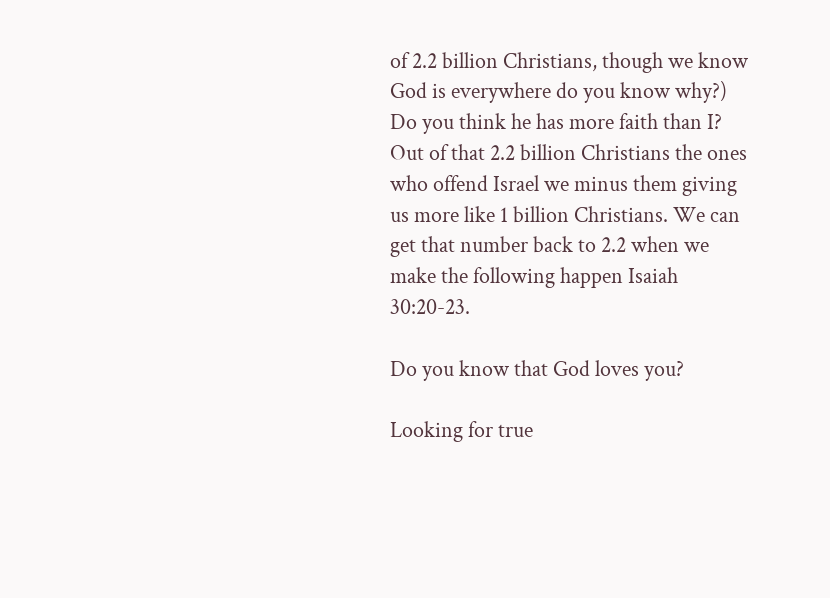of 2.2 billion Christians, though we know God is everywhere do you know why?) Do you think he has more faith than I? Out of that 2.2 billion Christians the ones who offend Israel we minus them giving us more like 1 billion Christians. We can get that number back to 2.2 when we make the following happen Isaiah 30:20-23.

Do you know that God loves you?

Looking for true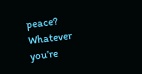peace? Whatever you’re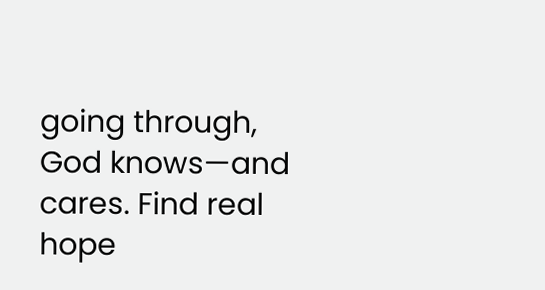going through, God knows—and cares. Find real hope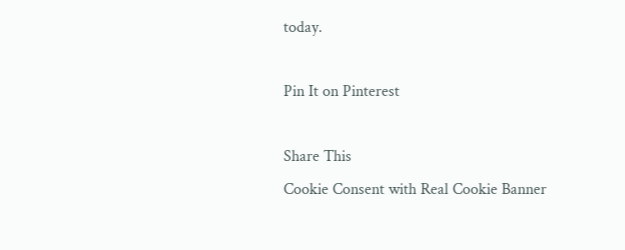today.

Pin It on Pinterest

Share This
Cookie Consent with Real Cookie Banner